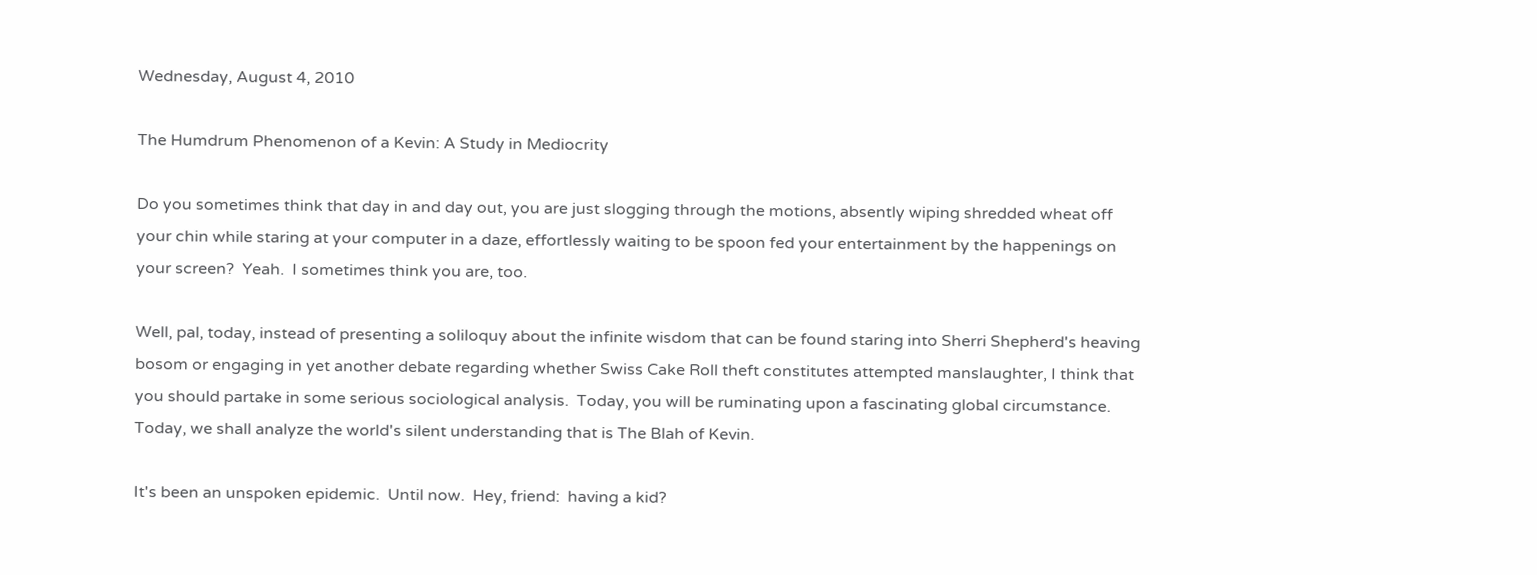Wednesday, August 4, 2010

The Humdrum Phenomenon of a Kevin: A Study in Mediocrity

Do you sometimes think that day in and day out, you are just slogging through the motions, absently wiping shredded wheat off your chin while staring at your computer in a daze, effortlessly waiting to be spoon fed your entertainment by the happenings on your screen?  Yeah.  I sometimes think you are, too.

Well, pal, today, instead of presenting a soliloquy about the infinite wisdom that can be found staring into Sherri Shepherd's heaving bosom or engaging in yet another debate regarding whether Swiss Cake Roll theft constitutes attempted manslaughter, I think that you should partake in some serious sociological analysis.  Today, you will be ruminating upon a fascinating global circumstance.   Today, we shall analyze the world's silent understanding that is The Blah of Kevin.

It's been an unspoken epidemic.  Until now.  Hey, friend:  having a kid?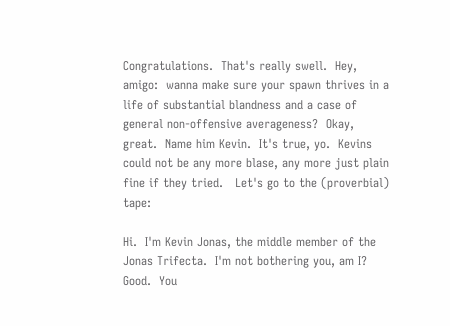Congratulations.  That's really swell.  Hey, amigo:  wanna make sure your spawn thrives in a life of substantial blandness and a case of general non-offensive averageness?  Okay, great.  Name him Kevin.  It's true, yo.  Kevins could not be any more blase, any more just plain fine if they tried.   Let's go to the (proverbial) tape:

Hi.  I'm Kevin Jonas, the middle member of the Jonas Trifecta.  I'm not bothering you, am I?  Good.  You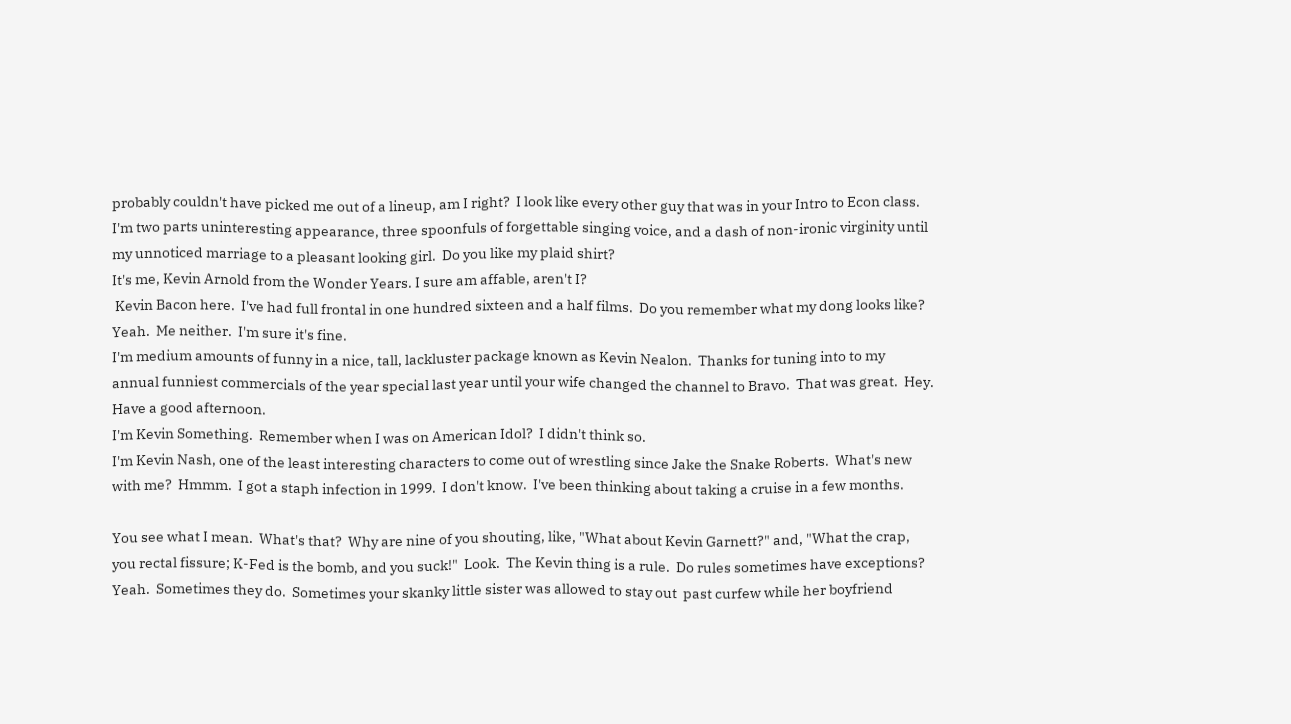probably couldn't have picked me out of a lineup, am I right?  I look like every other guy that was in your Intro to Econ class.  I'm two parts uninteresting appearance, three spoonfuls of forgettable singing voice, and a dash of non-ironic virginity until my unnoticed marriage to a pleasant looking girl.  Do you like my plaid shirt?
It's me, Kevin Arnold from the Wonder Years. I sure am affable, aren't I?
 Kevin Bacon here.  I've had full frontal in one hundred sixteen and a half films.  Do you remember what my dong looks like?  Yeah.  Me neither.  I'm sure it's fine.
I'm medium amounts of funny in a nice, tall, lackluster package known as Kevin Nealon.  Thanks for tuning into to my annual funniest commercials of the year special last year until your wife changed the channel to Bravo.  That was great.  Hey.  Have a good afternoon.
I'm Kevin Something.  Remember when I was on American Idol?  I didn't think so.
I'm Kevin Nash, one of the least interesting characters to come out of wrestling since Jake the Snake Roberts.  What's new with me?  Hmmm.  I got a staph infection in 1999.  I don't know.  I've been thinking about taking a cruise in a few months.

You see what I mean.  What's that?  Why are nine of you shouting, like, "What about Kevin Garnett?" and, "What the crap, you rectal fissure; K-Fed is the bomb, and you suck!"  Look.  The Kevin thing is a rule.  Do rules sometimes have exceptions?  Yeah.  Sometimes they do.  Sometimes your skanky little sister was allowed to stay out  past curfew while her boyfriend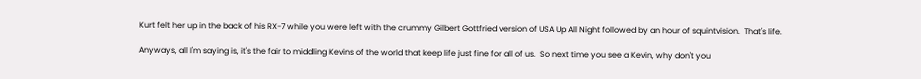Kurt felt her up in the back of his RX-7 while you were left with the crummy Gilbert Gottfried version of USA Up All Night followed by an hour of squintvision.  That's life.

Anyways, all I'm saying is, it's the fair to middling Kevins of the world that keep life just fine for all of us.  So next time you see a Kevin, why don't you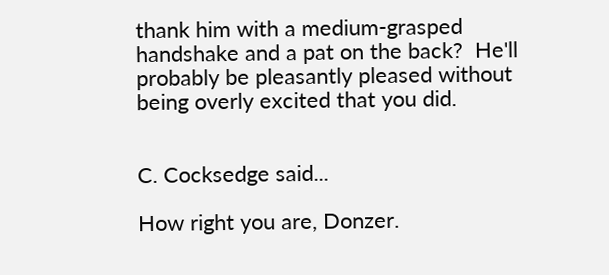thank him with a medium-grasped handshake and a pat on the back?  He'll probably be pleasantly pleased without being overly excited that you did.


C. Cocksedge said...

How right you are, Donzer.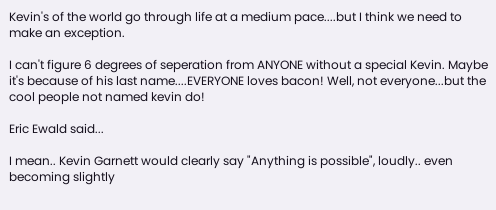Kevin's of the world go through life at a medium pace....but I think we need to make an exception.

I can't figure 6 degrees of seperation from ANYONE without a special Kevin. Maybe it's because of his last name....EVERYONE loves bacon! Well, not everyone...but the cool people not named kevin do!

Eric Ewald said...

I mean.. Kevin Garnett would clearly say "Anything is possible", loudly.. even becoming slightly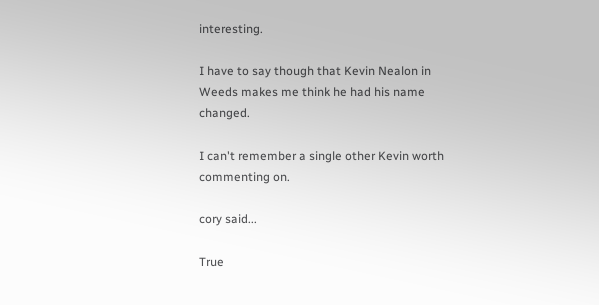interesting.

I have to say though that Kevin Nealon in Weeds makes me think he had his name changed.

I can't remember a single other Kevin worth commenting on.

cory said...

True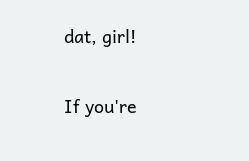dat, girl!

If you're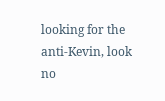looking for the anti-Kevin, look no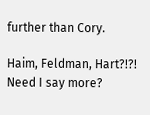further than Cory.

Haim, Feldman, Hart?!?! Need I say more?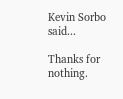Kevin Sorbo said...

Thanks for nothing.